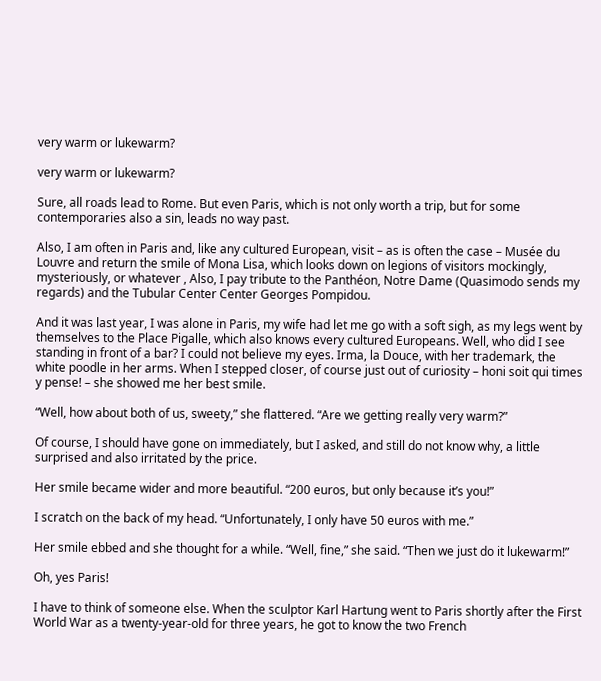very warm or lukewarm?

very warm or lukewarm?

Sure, all roads lead to Rome. But even Paris, which is not only worth a trip, but for some contemporaries also a sin, leads no way past.

Also, I am often in Paris and, like any cultured European, visit – as is often the case – Musée du Louvre and return the smile of Mona Lisa, which looks down on legions of visitors mockingly, mysteriously, or whatever , Also, I pay tribute to the Panthéon, Notre Dame (Quasimodo sends my regards) and the Tubular Center Center Georges Pompidou.

And it was last year, I was alone in Paris, my wife had let me go with a soft sigh, as my legs went by themselves to the Place Pigalle, which also knows every cultured Europeans. Well, who did I see standing in front of a bar? I could not believe my eyes. Irma, la Douce, with her trademark, the white poodle in her arms. When I stepped closer, of course just out of curiosity – honi soit qui times y pense! – she showed me her best smile.

“Well, how about both of us, sweety,” she flattered. “Are we getting really very warm?”

Of course, I should have gone on immediately, but I asked, and still do not know why, a little surprised and also irritated by the price.

Her smile became wider and more beautiful. “200 euros, but only because it’s you!”

I scratch on the back of my head. “Unfortunately, I only have 50 euros with me.”

Her smile ebbed and she thought for a while. “Well, fine,” she said. “Then we just do it lukewarm!”

Oh, yes Paris!

I have to think of someone else. When the sculptor Karl Hartung went to Paris shortly after the First World War as a twenty-year-old for three years, he got to know the two French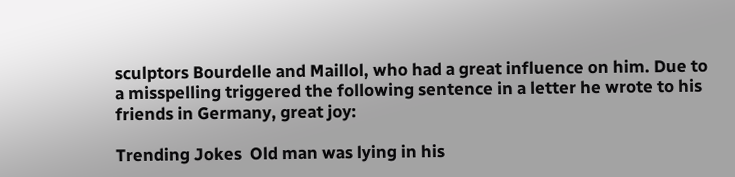sculptors Bourdelle and Maillol, who had a great influence on him. Due to a misspelling triggered the following sentence in a letter he wrote to his friends in Germany, great joy:

Trending Jokes  Old man was lying in his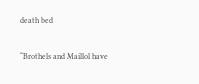death bed

“Brothels and Maillol have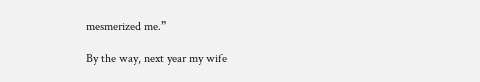mesmerized me.”

By the way, next year my wife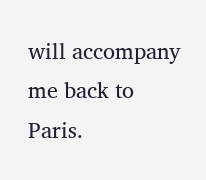will accompany me back to Paris.